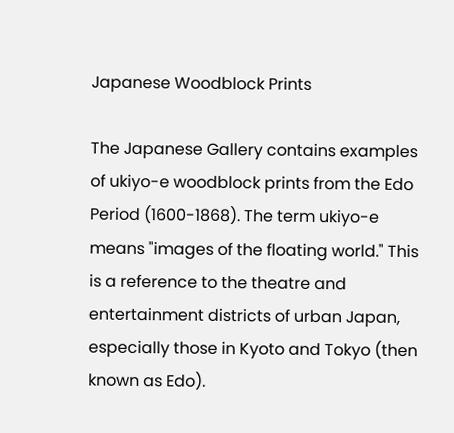Japanese Woodblock Prints

The Japanese Gallery contains examples of ukiyo-e woodblock prints from the Edo Period (1600-1868). The term ukiyo-e means "images of the floating world." This is a reference to the theatre and entertainment districts of urban Japan, especially those in Kyoto and Tokyo (then known as Edo).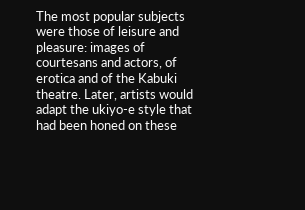The most popular subjects were those of leisure and pleasure: images of courtesans and actors, of erotica and of the Kabuki theatre. Later, artists would adapt the ukiyo-e style that had been honed on these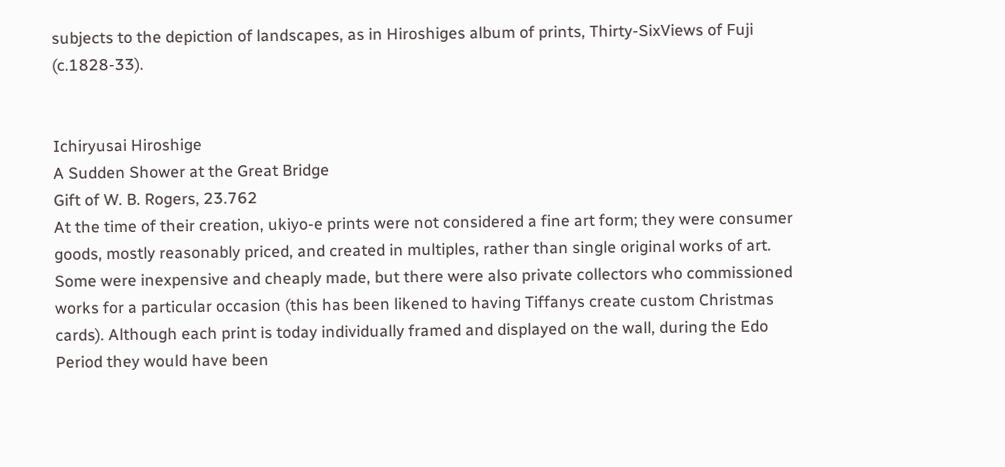subjects to the depiction of landscapes, as in Hiroshiges album of prints, Thirty-SixViews of Fuji (c.1828-33).


Ichiryusai Hiroshige
A Sudden Shower at the Great Bridge
Gift of W. B. Rogers, 23.762
At the time of their creation, ukiyo-e prints were not considered a fine art form; they were consumer goods, mostly reasonably priced, and created in multiples, rather than single original works of art. Some were inexpensive and cheaply made, but there were also private collectors who commissioned works for a particular occasion (this has been likened to having Tiffanys create custom Christmas cards). Although each print is today individually framed and displayed on the wall, during the Edo Period they would have been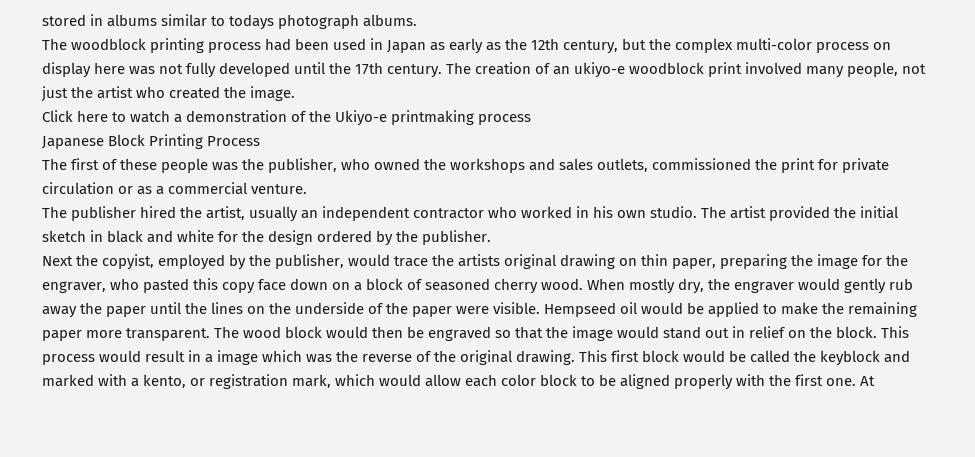stored in albums similar to todays photograph albums.
The woodblock printing process had been used in Japan as early as the 12th century, but the complex multi-color process on display here was not fully developed until the 17th century. The creation of an ukiyo-e woodblock print involved many people, not just the artist who created the image.
Click here to watch a demonstration of the Ukiyo-e printmaking process
Japanese Block Printing Process
The first of these people was the publisher, who owned the workshops and sales outlets, commissioned the print for private circulation or as a commercial venture.
The publisher hired the artist, usually an independent contractor who worked in his own studio. The artist provided the initial sketch in black and white for the design ordered by the publisher.
Next the copyist, employed by the publisher, would trace the artists original drawing on thin paper, preparing the image for the engraver, who pasted this copy face down on a block of seasoned cherry wood. When mostly dry, the engraver would gently rub away the paper until the lines on the underside of the paper were visible. Hempseed oil would be applied to make the remaining paper more transparent. The wood block would then be engraved so that the image would stand out in relief on the block. This process would result in a image which was the reverse of the original drawing. This first block would be called the keyblock and marked with a kento, or registration mark, which would allow each color block to be aligned properly with the first one. At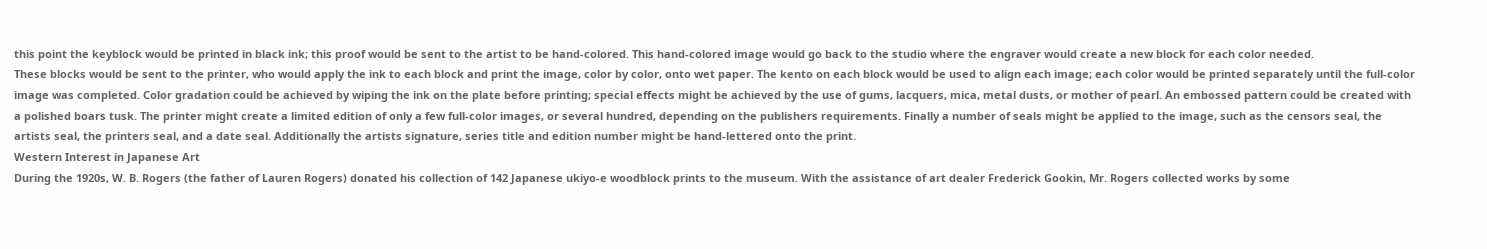this point the keyblock would be printed in black ink; this proof would be sent to the artist to be hand-colored. This hand-colored image would go back to the studio where the engraver would create a new block for each color needed.
These blocks would be sent to the printer, who would apply the ink to each block and print the image, color by color, onto wet paper. The kento on each block would be used to align each image; each color would be printed separately until the full-color image was completed. Color gradation could be achieved by wiping the ink on the plate before printing; special effects might be achieved by the use of gums, lacquers, mica, metal dusts, or mother of pearl. An embossed pattern could be created with a polished boars tusk. The printer might create a limited edition of only a few full-color images, or several hundred, depending on the publishers requirements. Finally a number of seals might be applied to the image, such as the censors seal, the artists seal, the printers seal, and a date seal. Additionally the artists signature, series title and edition number might be hand-lettered onto the print.
Western Interest in Japanese Art
During the 1920s, W. B. Rogers (the father of Lauren Rogers) donated his collection of 142 Japanese ukiyo-e woodblock prints to the museum. With the assistance of art dealer Frederick Gookin, Mr. Rogers collected works by some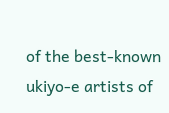of the best-known ukiyo-e artists of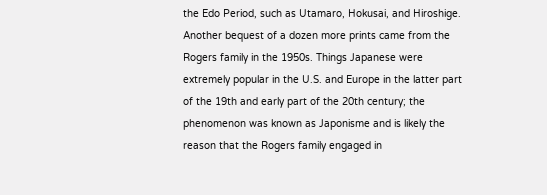the Edo Period, such as Utamaro, Hokusai, and Hiroshige. Another bequest of a dozen more prints came from the Rogers family in the 1950s. Things Japanese were extremely popular in the U.S. and Europe in the latter part of the 19th and early part of the 20th century; the phenomenon was known as Japonisme and is likely the reason that the Rogers family engaged in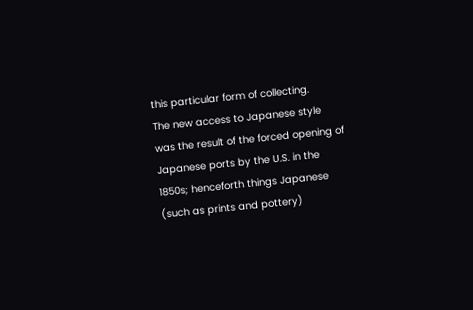this particular form of collecting.
The new access to Japanese style was the result of the forced opening of Japanese ports by the U.S. in the 1850s; henceforth things Japanese (such as prints and pottery)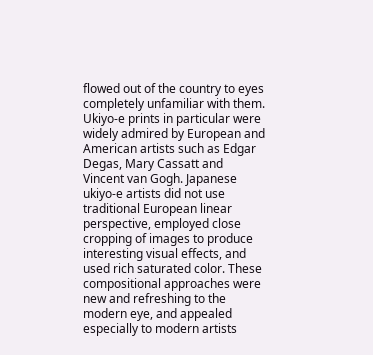flowed out of the country to eyes completely unfamiliar with them. Ukiyo-e prints in particular were widely admired by European and American artists such as Edgar Degas, Mary Cassatt and Vincent van Gogh. Japanese ukiyo-e artists did not use traditional European linear perspective, employed close cropping of images to produce interesting visual effects, and used rich saturated color. These compositional approaches were new and refreshing to the modern eye, and appealed especially to modern artists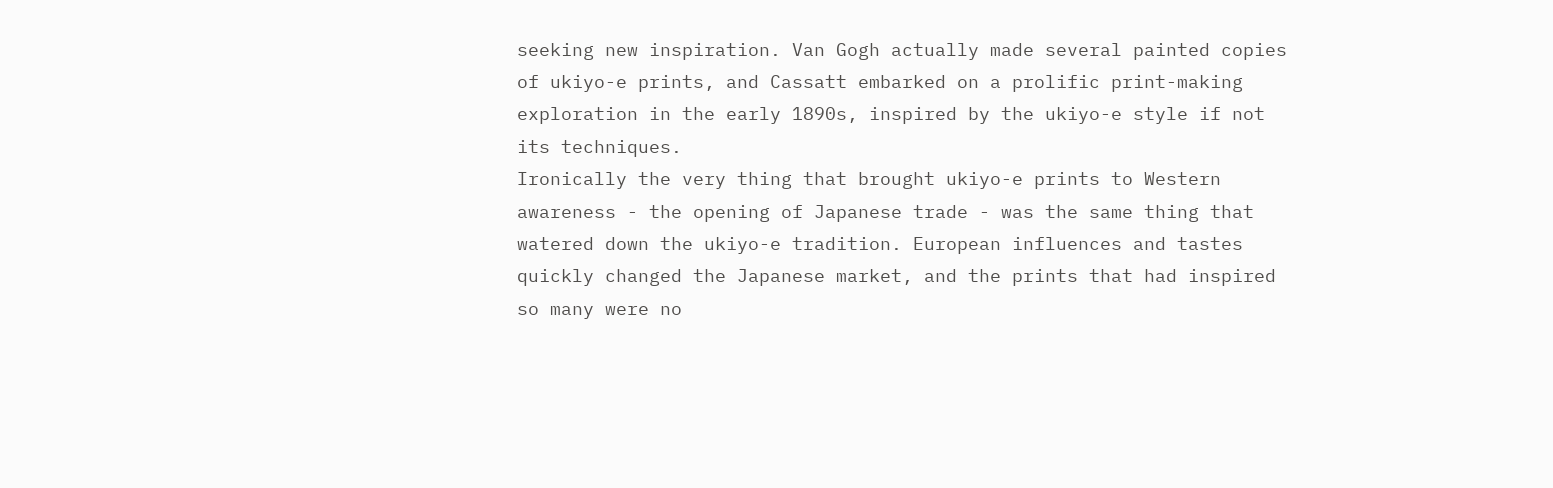seeking new inspiration. Van Gogh actually made several painted copies of ukiyo-e prints, and Cassatt embarked on a prolific print-making exploration in the early 1890s, inspired by the ukiyo-e style if not its techniques.
Ironically the very thing that brought ukiyo-e prints to Western awareness - the opening of Japanese trade - was the same thing that watered down the ukiyo-e tradition. European influences and tastes quickly changed the Japanese market, and the prints that had inspired so many were no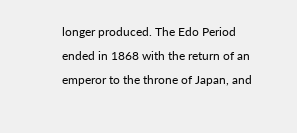longer produced. The Edo Period ended in 1868 with the return of an emperor to the throne of Japan, and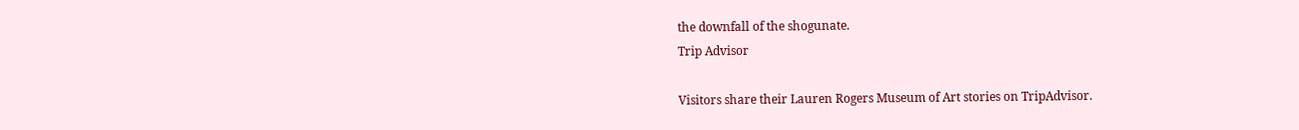the downfall of the shogunate.
Trip Advisor

Visitors share their Lauren Rogers Museum of Art stories on TripAdvisor.